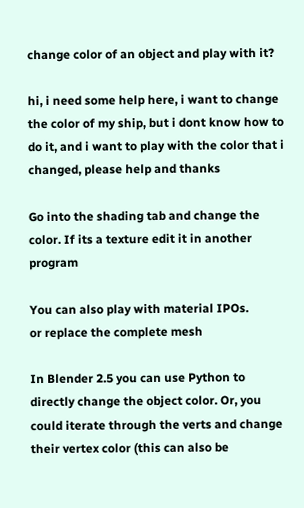change color of an object and play with it?

hi, i need some help here, i want to change the color of my ship, but i dont know how to do it, and i want to play with the color that i changed, please help and thanks

Go into the shading tab and change the color. If its a texture edit it in another program

You can also play with material IPOs.
or replace the complete mesh

In Blender 2.5 you can use Python to directly change the object color. Or, you could iterate through the verts and change their vertex color (this can also be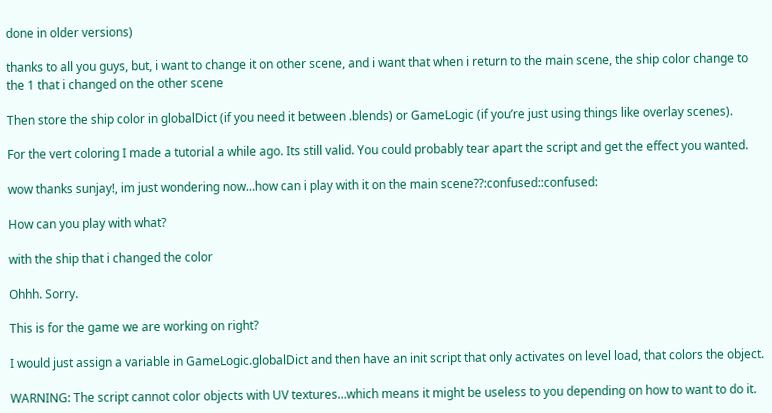done in older versions)

thanks to all you guys, but, i want to change it on other scene, and i want that when i return to the main scene, the ship color change to the 1 that i changed on the other scene

Then store the ship color in globalDict (if you need it between .blends) or GameLogic (if you’re just using things like overlay scenes).

For the vert coloring I made a tutorial a while ago. Its still valid. You could probably tear apart the script and get the effect you wanted.

wow thanks sunjay!, im just wondering now…how can i play with it on the main scene??:confused::confused:

How can you play with what?

with the ship that i changed the color

Ohhh. Sorry.

This is for the game we are working on right?

I would just assign a variable in GameLogic.globalDict and then have an init script that only activates on level load, that colors the object.

WARNING: The script cannot color objects with UV textures…which means it might be useless to you depending on how to want to do it.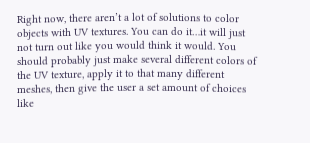Right now, there aren’t a lot of solutions to color objects with UV textures. You can do it…it will just not turn out like you would think it would. You should probably just make several different colors of the UV texture, apply it to that many different meshes, then give the user a set amount of choices like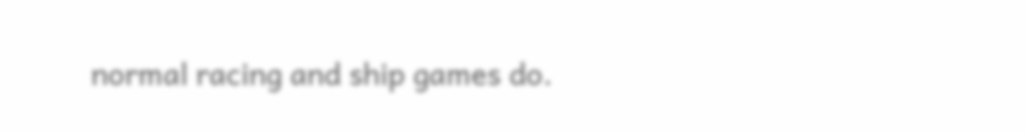normal racing and ship games do.